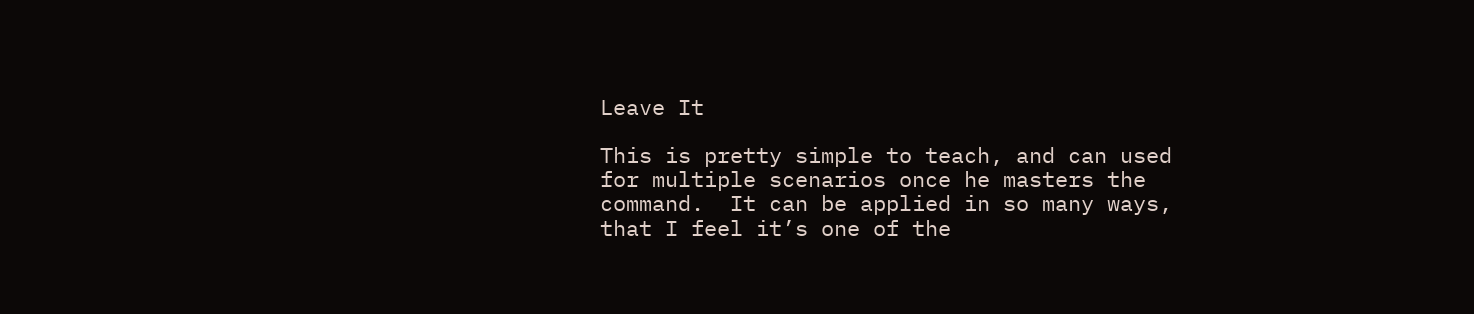Leave It

This is pretty simple to teach, and can used for multiple scenarios once he masters the command.  It can be applied in so many ways, that I feel it’s one of the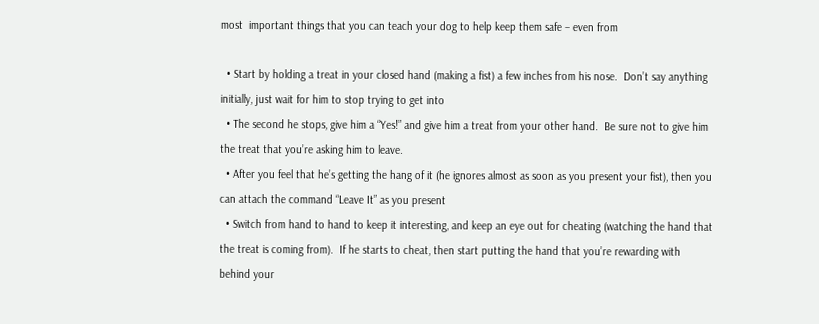most  important things that you can teach your dog to help keep them safe – even from

  • Start by holding a treat in your closed hand (making a fist) a few inches from his nose.  Don’t say anything initially, just wait for him to stop trying to get into
  • The second he stops, give him a “Yes!” and give him a treat from your other hand.  Be sure not to give him the treat that you’re asking him to leave.
  • After you feel that he’s getting the hang of it (he ignores almost as soon as you present your fist), then you can attach the command “Leave It” as you present
  • Switch from hand to hand to keep it interesting, and keep an eye out for cheating (watching the hand that the treat is coming from).  If he starts to cheat, then start putting the hand that you’re rewarding with behind your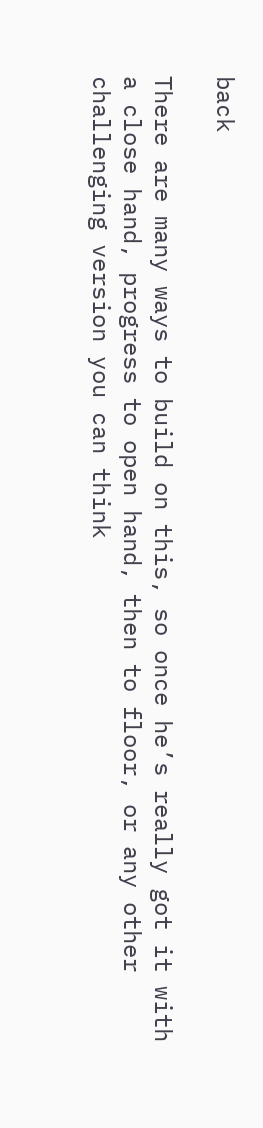back

There are many ways to build on this, so once he’s really got it with a close hand, progress to open hand, then to floor, or any other challenging version you can think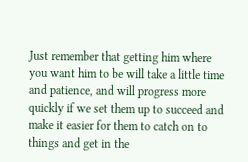Just remember that getting him where you want him to be will take a little time and patience, and will progress more quickly if we set them up to succeed and make it easier for them to catch on to things and get in the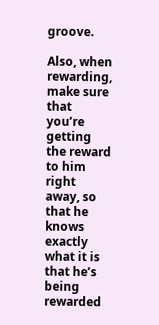groove.

Also, when rewarding, make sure that you’re getting the reward to him right away, so that he knows exactly what it is that he’s being rewarded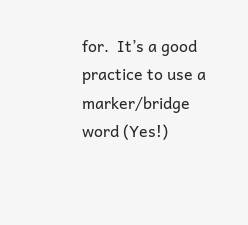for.  It’s a good practice to use a marker/bridge word (Yes!)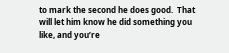to mark the second he does good.  That will let him know he did something you like, and you’re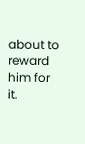about to reward him for it.